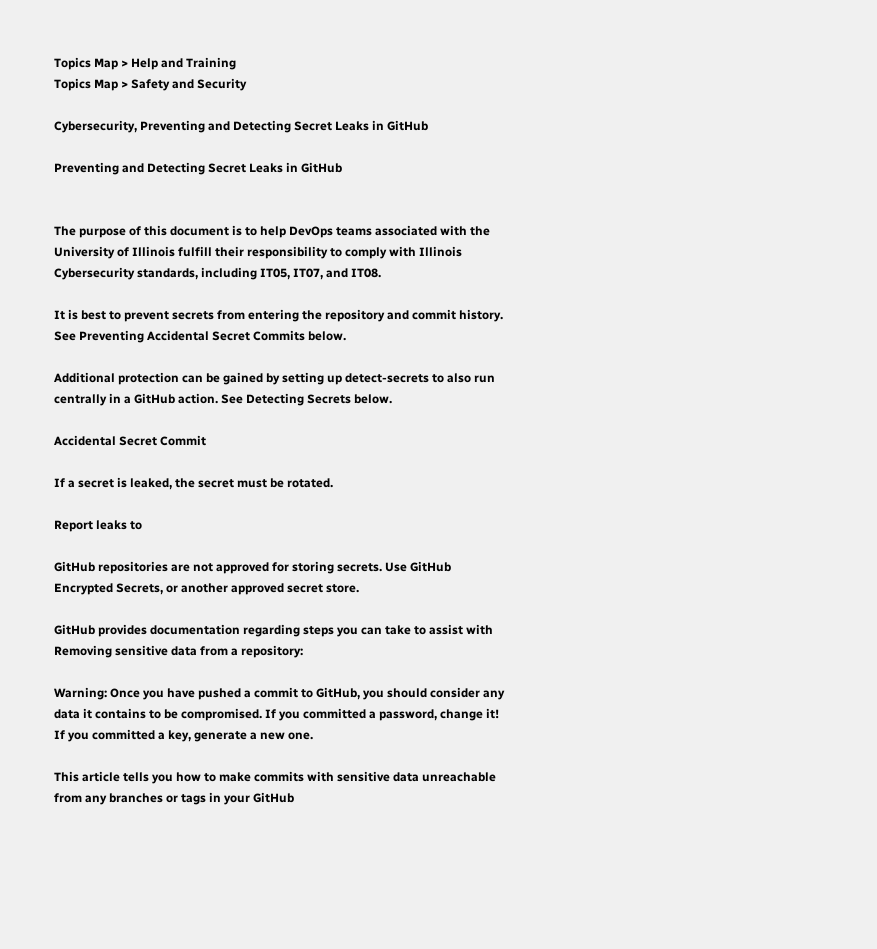Topics Map > Help and Training
Topics Map > Safety and Security

Cybersecurity, Preventing and Detecting Secret Leaks in GitHub

Preventing and Detecting Secret Leaks in GitHub


The purpose of this document is to help DevOps teams associated with the University of Illinois fulfill their responsibility to comply with Illinois Cybersecurity standards, including IT05, IT07, and IT08.

It is best to prevent secrets from entering the repository and commit history. See Preventing Accidental Secret Commits below.

Additional protection can be gained by setting up detect-secrets to also run centrally in a GitHub action. See Detecting Secrets below.

Accidental Secret Commit

If a secret is leaked, the secret must be rotated.

Report leaks to

GitHub repositories are not approved for storing secrets. Use GitHub Encrypted Secrets, or another approved secret store.

GitHub provides documentation regarding steps you can take to assist with Removing sensitive data from a repository:

Warning: Once you have pushed a commit to GitHub, you should consider any data it contains to be compromised. If you committed a password, change it! If you committed a key, generate a new one.

This article tells you how to make commits with sensitive data unreachable from any branches or tags in your GitHub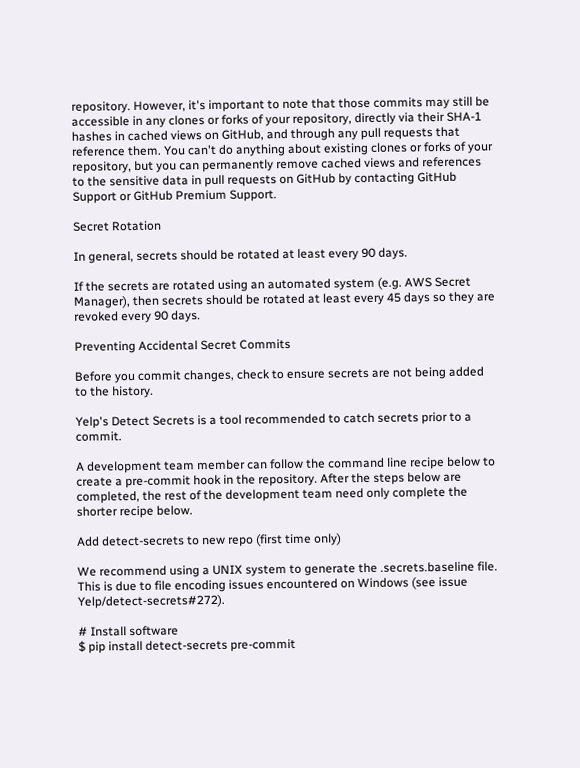repository. However, it's important to note that those commits may still be accessible in any clones or forks of your repository, directly via their SHA-1 hashes in cached views on GitHub, and through any pull requests that reference them. You can't do anything about existing clones or forks of your repository, but you can permanently remove cached views and references to the sensitive data in pull requests on GitHub by contacting GitHub Support or GitHub Premium Support.

Secret Rotation

In general, secrets should be rotated at least every 90 days.

If the secrets are rotated using an automated system (e.g. AWS Secret Manager), then secrets should be rotated at least every 45 days so they are revoked every 90 days.

Preventing Accidental Secret Commits

Before you commit changes, check to ensure secrets are not being added to the history.

Yelp's Detect Secrets is a tool recommended to catch secrets prior to a commit.

A development team member can follow the command line recipe below to create a pre-commit hook in the repository. After the steps below are completed, the rest of the development team need only complete the shorter recipe below.

Add detect-secrets to new repo (first time only)

We recommend using a UNIX system to generate the .secrets.baseline file. This is due to file encoding issues encountered on Windows (see issue Yelp/detect-secrets#272).

# Install software
$ pip install detect-secrets pre-commit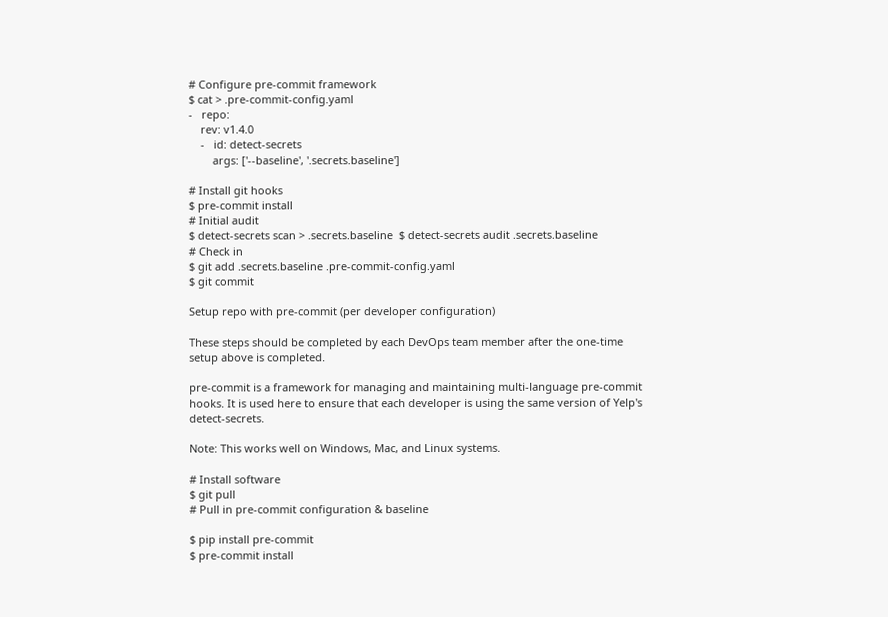# Configure pre-commit framework
$ cat > .pre-commit-config.yaml
-   repo:
    rev: v1.4.0
    -   id: detect-secrets
        args: ['--baseline', '.secrets.baseline']

# Install git hooks
$ pre-commit install
# Initial audit
$ detect-secrets scan > .secrets.baseline  $ detect-secrets audit .secrets.baseline
# Check in
$ git add .secrets.baseline .pre-commit-config.yaml
$ git commit

Setup repo with pre-commit (per developer configuration)

These steps should be completed by each DevOps team member after the one-time setup above is completed.

pre-commit is a framework for managing and maintaining multi-language pre-commit hooks. It is used here to ensure that each developer is using the same version of Yelp's detect-secrets.

Note: This works well on Windows, Mac, and Linux systems.

# Install software
$ git pull
# Pull in pre-commit configuration & baseline

$ pip install pre-commit
$ pre-commit install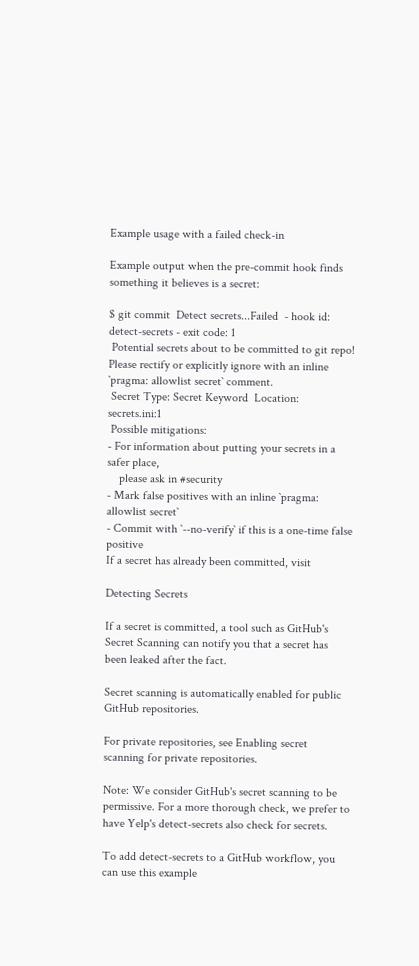Example usage with a failed check-in

Example output when the pre-commit hook finds something it believes is a secret:

$ git commit  Detect secrets...Failed  - hook id: detect-secrets - exit code: 1
 Potential secrets about to be committed to git repo! Please rectify or explicitly ignore with an inline `pragma: allowlist secret` comment.
 Secret Type: Secret Keyword  Location:    secrets.ini:1
 Possible mitigations:
- For information about putting your secrets in a safer place,
    please ask in #security
- Mark false positives with an inline `pragma: allowlist secret`
- Commit with `--no-verify` if this is a one-time false positive
If a secret has already been committed, visit

Detecting Secrets

If a secret is committed, a tool such as GitHub's Secret Scanning can notify you that a secret has been leaked after the fact.

Secret scanning is automatically enabled for public GitHub repositories.

For private repositories, see Enabling secret scanning for private repositories.

Note: We consider GitHub's secret scanning to be permissive. For a more thorough check, we prefer to have Yelp's detect-secrets also check for secrets.

To add detect-secrets to a GitHub workflow, you can use this example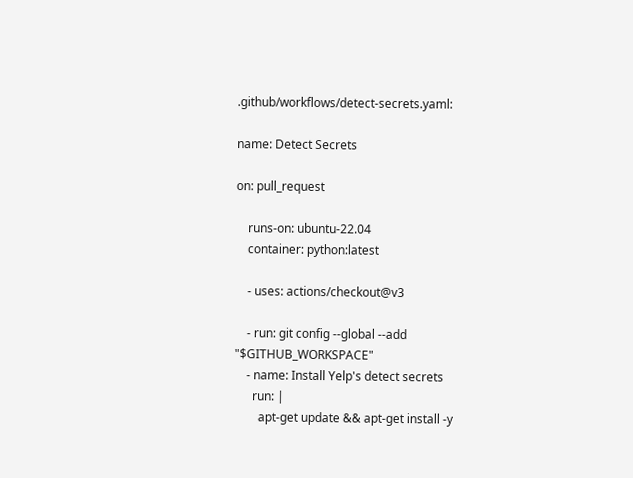.github/workflows/detect-secrets.yaml:

name: Detect Secrets

on: pull_request

    runs-on: ubuntu-22.04
    container: python:latest

    - uses: actions/checkout@v3

    - run: git config --global --add "$GITHUB_WORKSPACE"
    - name: Install Yelp's detect secrets
      run: |
        apt-get update && apt-get install -y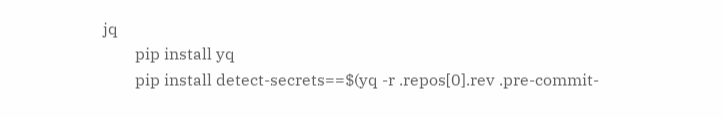jq
        pip install yq
        pip install detect-secrets==$(yq -r .repos[0].rev .pre-commit-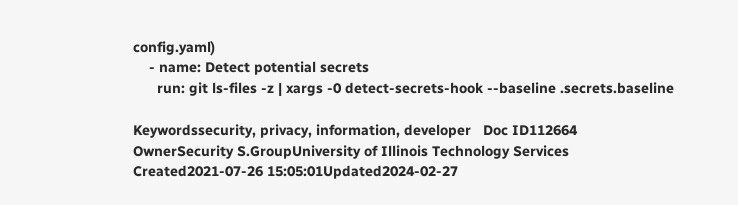config.yaml)
    - name: Detect potential secrets
      run: git ls-files -z | xargs -0 detect-secrets-hook --baseline .secrets.baseline

Keywordssecurity, privacy, information, developer   Doc ID112664
OwnerSecurity S.GroupUniversity of Illinois Technology Services
Created2021-07-26 15:05:01Updated2024-02-27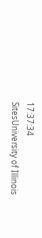17:37:34
SitesUniversity of Illinois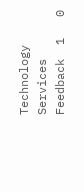Technology Services
Feedback  1   0